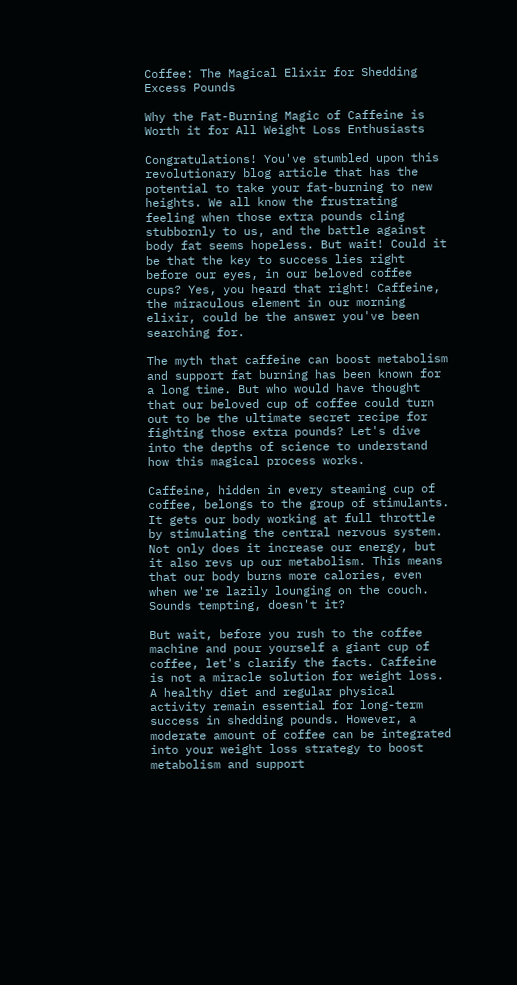Coffee: The Magical Elixir for Shedding Excess Pounds

Why the Fat-Burning Magic of Caffeine is Worth it for All Weight Loss Enthusiasts

Congratulations! You've stumbled upon this revolutionary blog article that has the potential to take your fat-burning to new heights. We all know the frustrating feeling when those extra pounds cling stubbornly to us, and the battle against body fat seems hopeless. But wait! Could it be that the key to success lies right before our eyes, in our beloved coffee cups? Yes, you heard that right! Caffeine, the miraculous element in our morning elixir, could be the answer you've been searching for.

The myth that caffeine can boost metabolism and support fat burning has been known for a long time. But who would have thought that our beloved cup of coffee could turn out to be the ultimate secret recipe for fighting those extra pounds? Let's dive into the depths of science to understand how this magical process works.

Caffeine, hidden in every steaming cup of coffee, belongs to the group of stimulants. It gets our body working at full throttle by stimulating the central nervous system. Not only does it increase our energy, but it also revs up our metabolism. This means that our body burns more calories, even when we're lazily lounging on the couch. Sounds tempting, doesn't it?

But wait, before you rush to the coffee machine and pour yourself a giant cup of coffee, let's clarify the facts. Caffeine is not a miracle solution for weight loss. A healthy diet and regular physical activity remain essential for long-term success in shedding pounds. However, a moderate amount of coffee can be integrated into your weight loss strategy to boost metabolism and support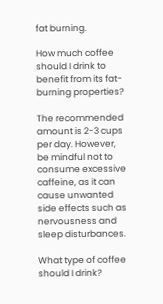fat burning.

How much coffee should I drink to benefit from its fat-burning properties?

The recommended amount is 2-3 cups per day. However, be mindful not to consume excessive caffeine, as it can cause unwanted side effects such as nervousness and sleep disturbances.

What type of coffee should I drink?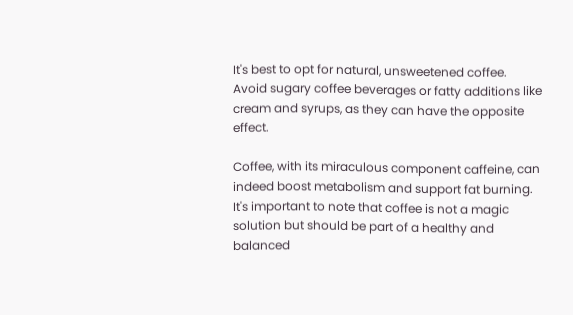It's best to opt for natural, unsweetened coffee. Avoid sugary coffee beverages or fatty additions like cream and syrups, as they can have the opposite effect.

Coffee, with its miraculous component caffeine, can indeed boost metabolism and support fat burning. It's important to note that coffee is not a magic solution but should be part of a healthy and balanced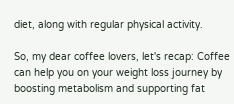diet, along with regular physical activity.

So, my dear coffee lovers, let's recap: Coffee can help you on your weight loss journey by boosting metabolism and supporting fat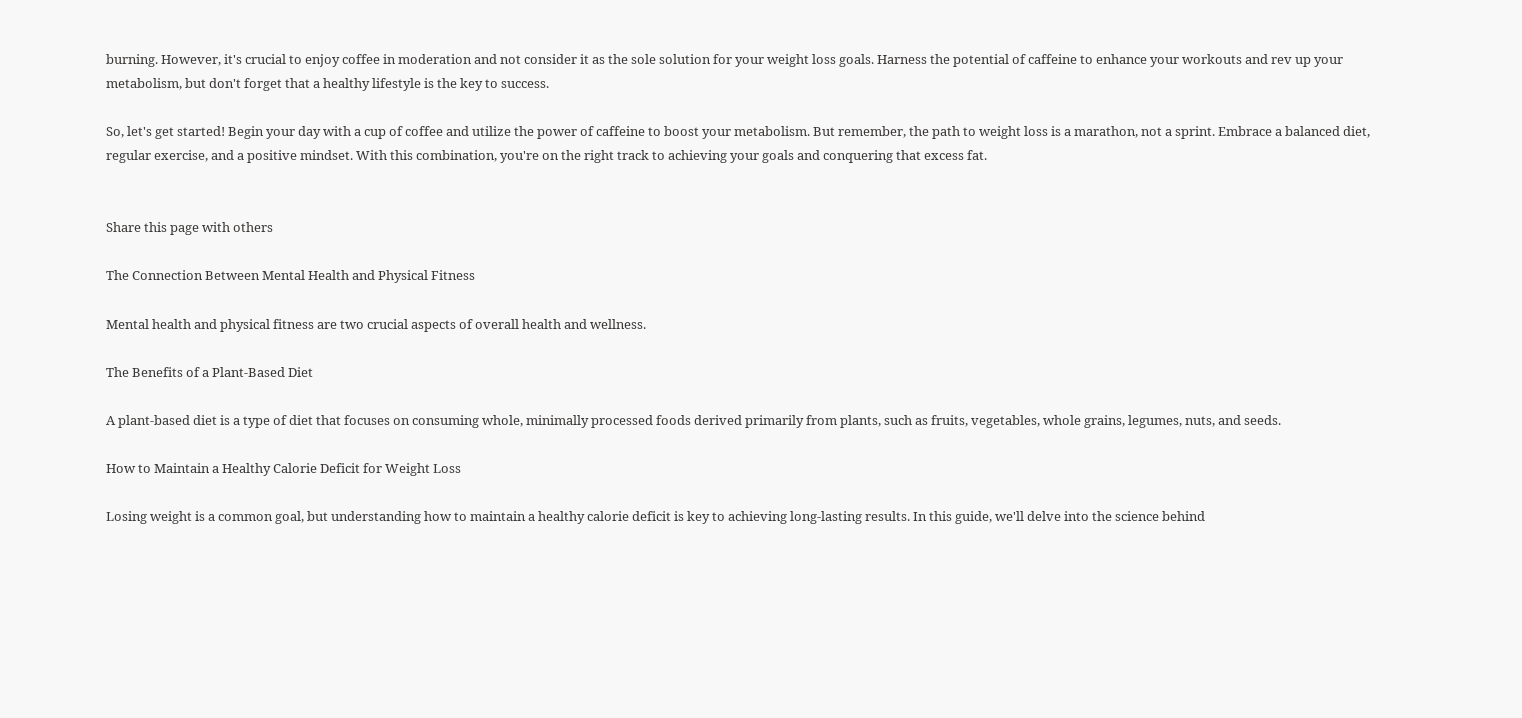burning. However, it's crucial to enjoy coffee in moderation and not consider it as the sole solution for your weight loss goals. Harness the potential of caffeine to enhance your workouts and rev up your metabolism, but don't forget that a healthy lifestyle is the key to success.

So, let's get started! Begin your day with a cup of coffee and utilize the power of caffeine to boost your metabolism. But remember, the path to weight loss is a marathon, not a sprint. Embrace a balanced diet, regular exercise, and a positive mindset. With this combination, you're on the right track to achieving your goals and conquering that excess fat.


Share this page with others

The Connection Between Mental Health and Physical Fitness

Mental health and physical fitness are two crucial aspects of overall health and wellness.

The Benefits of a Plant-Based Diet

A plant-based diet is a type of diet that focuses on consuming whole, minimally processed foods derived primarily from plants, such as fruits, vegetables, whole grains, legumes, nuts, and seeds.

How to Maintain a Healthy Calorie Deficit for Weight Loss

Losing weight is a common goal, but understanding how to maintain a healthy calorie deficit is key to achieving long-lasting results. In this guide, we'll delve into the science behind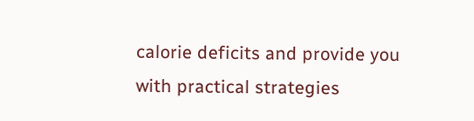calorie deficits and provide you with practical strategies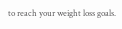to reach your weight loss goals.